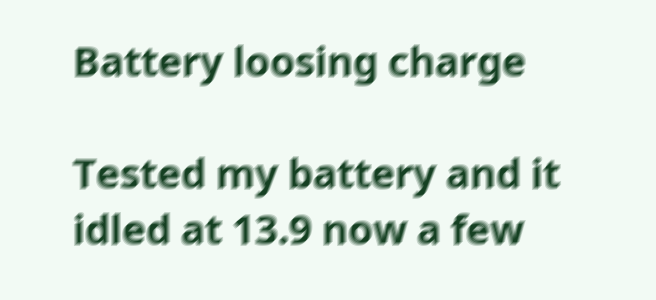Battery loosing charge

Tested my battery and it idled at 13.9 now a few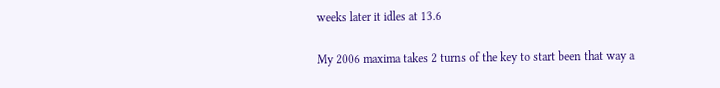weeks later it idles at 13.6

My 2006 maxima takes 2 turns of the key to start been that way a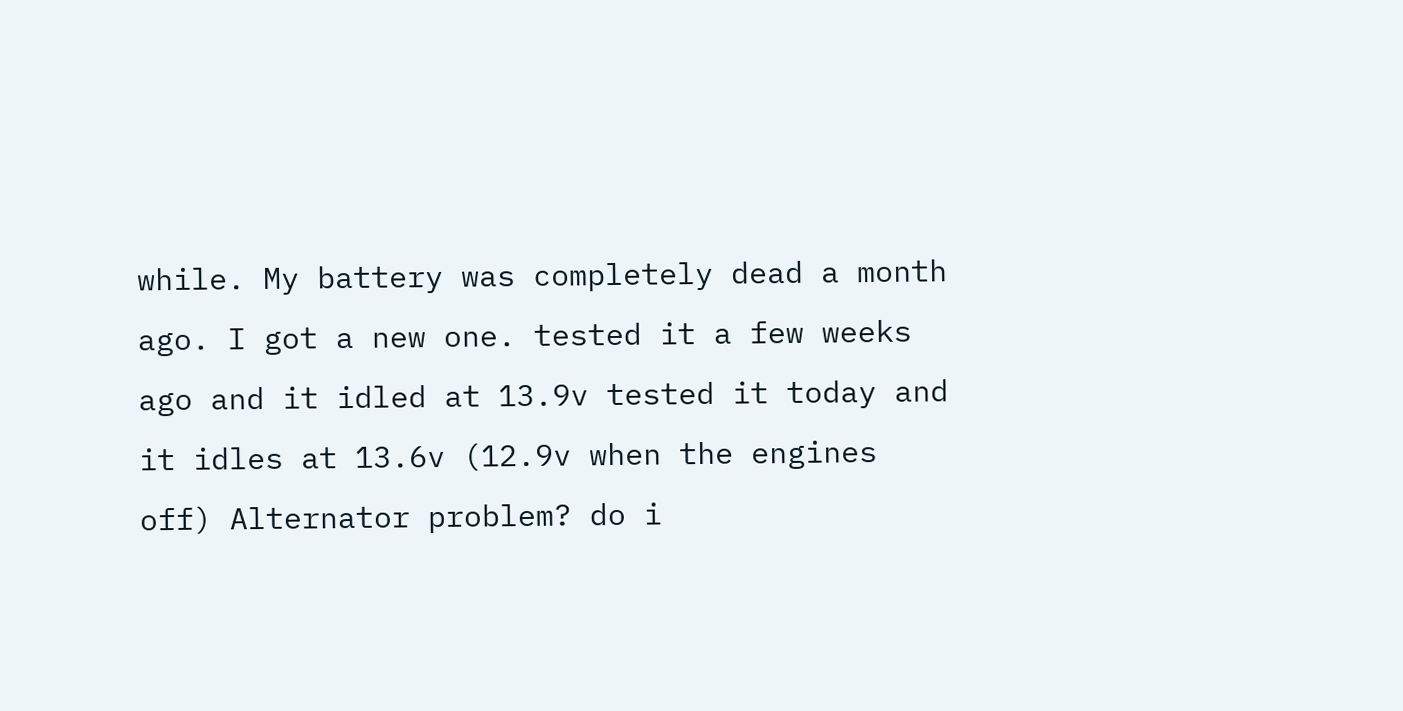while. My battery was completely dead a month ago. I got a new one. tested it a few weeks ago and it idled at 13.9v tested it today and it idles at 13.6v (12.9v when the engines off) Alternator problem? do i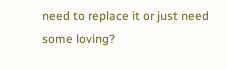need to replace it or just need some loving?